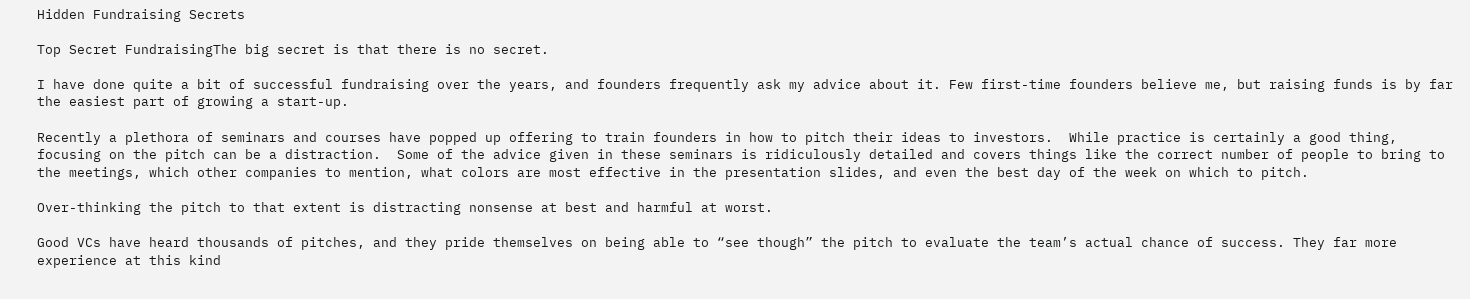Hidden Fundraising Secrets

Top Secret FundraisingThe big secret is that there is no secret.

I have done quite a bit of successful fundraising over the years, and founders frequently ask my advice about it. Few first-time founders believe me, but raising funds is by far the easiest part of growing a start-up.

Recently a plethora of seminars and courses have popped up offering to train founders in how to pitch their ideas to investors.  While practice is certainly a good thing, focusing on the pitch can be a distraction.  Some of the advice given in these seminars is ridiculously detailed and covers things like the correct number of people to bring to the meetings, which other companies to mention, what colors are most effective in the presentation slides, and even the best day of the week on which to pitch.

Over-thinking the pitch to that extent is distracting nonsense at best and harmful at worst.

Good VCs have heard thousands of pitches, and they pride themselves on being able to “see though” the pitch to evaluate the team’s actual chance of success. They far more experience at this kind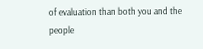of evaluation than both you and the people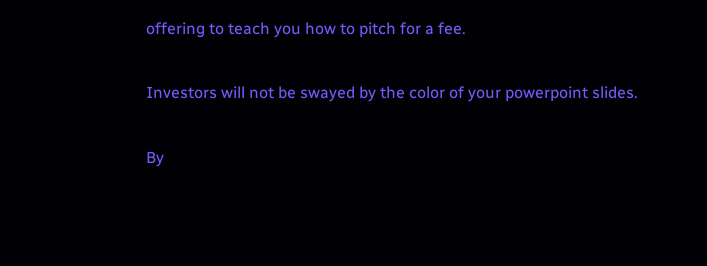offering to teach you how to pitch for a fee.

Investors will not be swayed by the color of your powerpoint slides.

By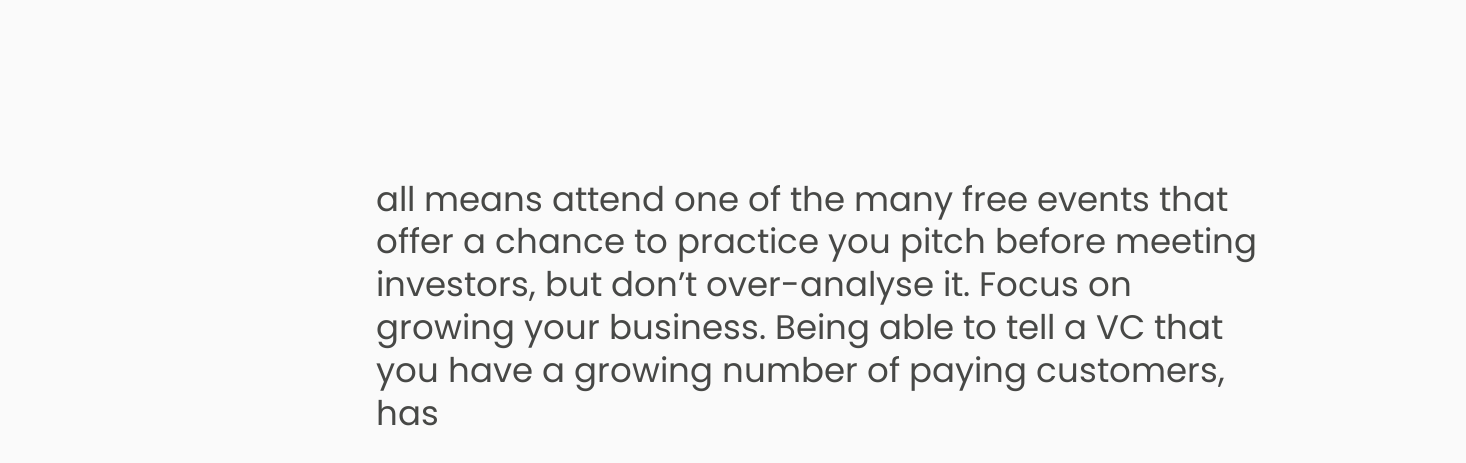all means attend one of the many free events that offer a chance to practice you pitch before meeting investors, but don’t over-analyse it. Focus on growing your business. Being able to tell a VC that you have a growing number of paying customers, has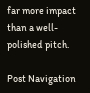far more impact than a well-polished pitch.

Post Navigation